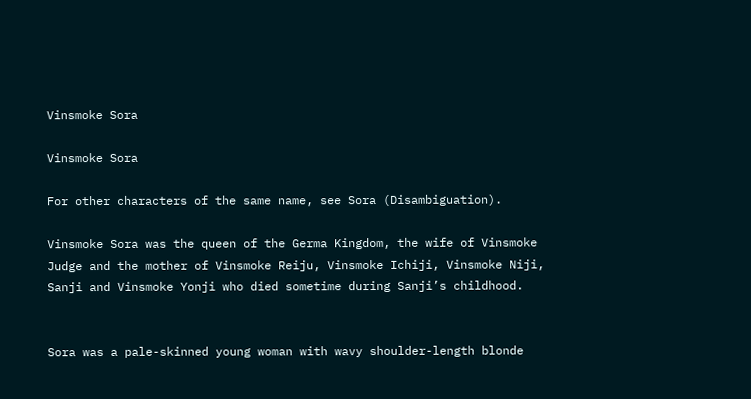Vinsmoke Sora

Vinsmoke Sora

For other characters of the same name, see Sora (Disambiguation).

Vinsmoke Sora was the queen of the Germa Kingdom, the wife of Vinsmoke Judge and the mother of Vinsmoke Reiju, Vinsmoke Ichiji, Vinsmoke Niji, Sanji and Vinsmoke Yonji who died sometime during Sanji’s childhood.


Sora was a pale-skinned young woman with wavy shoulder-length blonde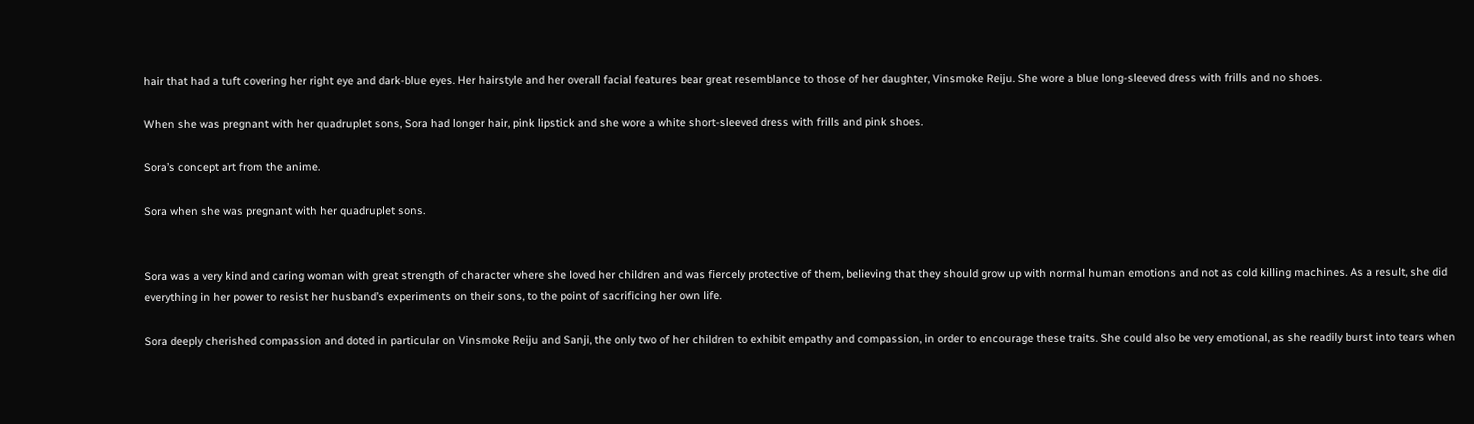hair that had a tuft covering her right eye and dark-blue eyes. Her hairstyle and her overall facial features bear great resemblance to those of her daughter, Vinsmoke Reiju. She wore a blue long-sleeved dress with frills and no shoes.

When she was pregnant with her quadruplet sons, Sora had longer hair, pink lipstick and she wore a white short-sleeved dress with frills and pink shoes.

Sora’s concept art from the anime.

Sora when she was pregnant with her quadruplet sons.


Sora was a very kind and caring woman with great strength of character where she loved her children and was fiercely protective of them, believing that they should grow up with normal human emotions and not as cold killing machines. As a result, she did everything in her power to resist her husband’s experiments on their sons, to the point of sacrificing her own life.

Sora deeply cherished compassion and doted in particular on Vinsmoke Reiju and Sanji, the only two of her children to exhibit empathy and compassion, in order to encourage these traits. She could also be very emotional, as she readily burst into tears when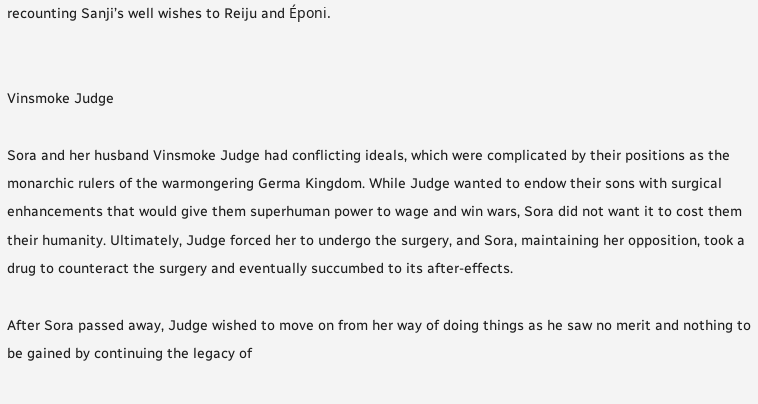recounting Sanji’s well wishes to Reiju and Époni.


Vinsmoke Judge

Sora and her husband Vinsmoke Judge had conflicting ideals, which were complicated by their positions as the monarchic rulers of the warmongering Germa Kingdom. While Judge wanted to endow their sons with surgical enhancements that would give them superhuman power to wage and win wars, Sora did not want it to cost them their humanity. Ultimately, Judge forced her to undergo the surgery, and Sora, maintaining her opposition, took a drug to counteract the surgery and eventually succumbed to its after-effects.

After Sora passed away, Judge wished to move on from her way of doing things as he saw no merit and nothing to be gained by continuing the legacy of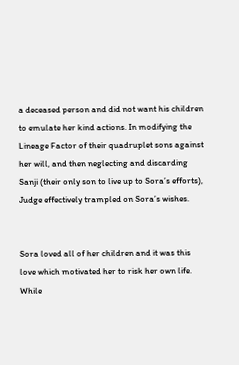a deceased person and did not want his children to emulate her kind actions. In modifying the Lineage Factor of their quadruplet sons against her will, and then neglecting and discarding Sanji (their only son to live up to Sora’s efforts), Judge effectively trampled on Sora’s wishes.


Sora loved all of her children and it was this love which motivated her to risk her own life. While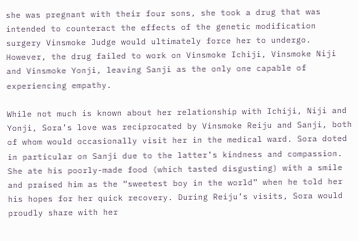she was pregnant with their four sons, she took a drug that was intended to counteract the effects of the genetic modification surgery Vinsmoke Judge would ultimately force her to undergo. However, the drug failed to work on Vinsmoke Ichiji, Vinsmoke Niji and Vinsmoke Yonji, leaving Sanji as the only one capable of experiencing empathy.

While not much is known about her relationship with Ichiji, Niji and Yonji, Sora’s love was reciprocated by Vinsmoke Reiju and Sanji, both of whom would occasionally visit her in the medical ward. Sora doted in particular on Sanji due to the latter’s kindness and compassion. She ate his poorly-made food (which tasted disgusting) with a smile and praised him as the “sweetest boy in the world” when he told her his hopes for her quick recovery. During Reiju’s visits, Sora would proudly share with her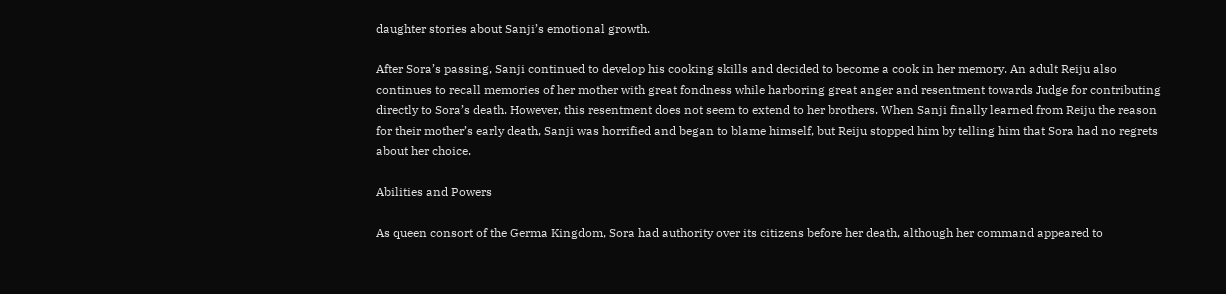daughter stories about Sanji’s emotional growth.

After Sora’s passing, Sanji continued to develop his cooking skills and decided to become a cook in her memory. An adult Reiju also continues to recall memories of her mother with great fondness while harboring great anger and resentment towards Judge for contributing directly to Sora’s death. However, this resentment does not seem to extend to her brothers. When Sanji finally learned from Reiju the reason for their mother’s early death, Sanji was horrified and began to blame himself, but Reiju stopped him by telling him that Sora had no regrets about her choice.

Abilities and Powers

As queen consort of the Germa Kingdom, Sora had authority over its citizens before her death, although her command appeared to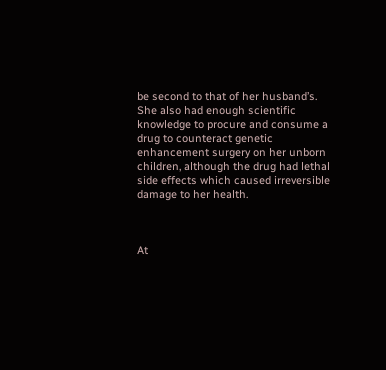be second to that of her husband’s. She also had enough scientific knowledge to procure and consume a drug to counteract genetic enhancement surgery on her unborn children, although the drug had lethal side effects which caused irreversible damage to her health.



At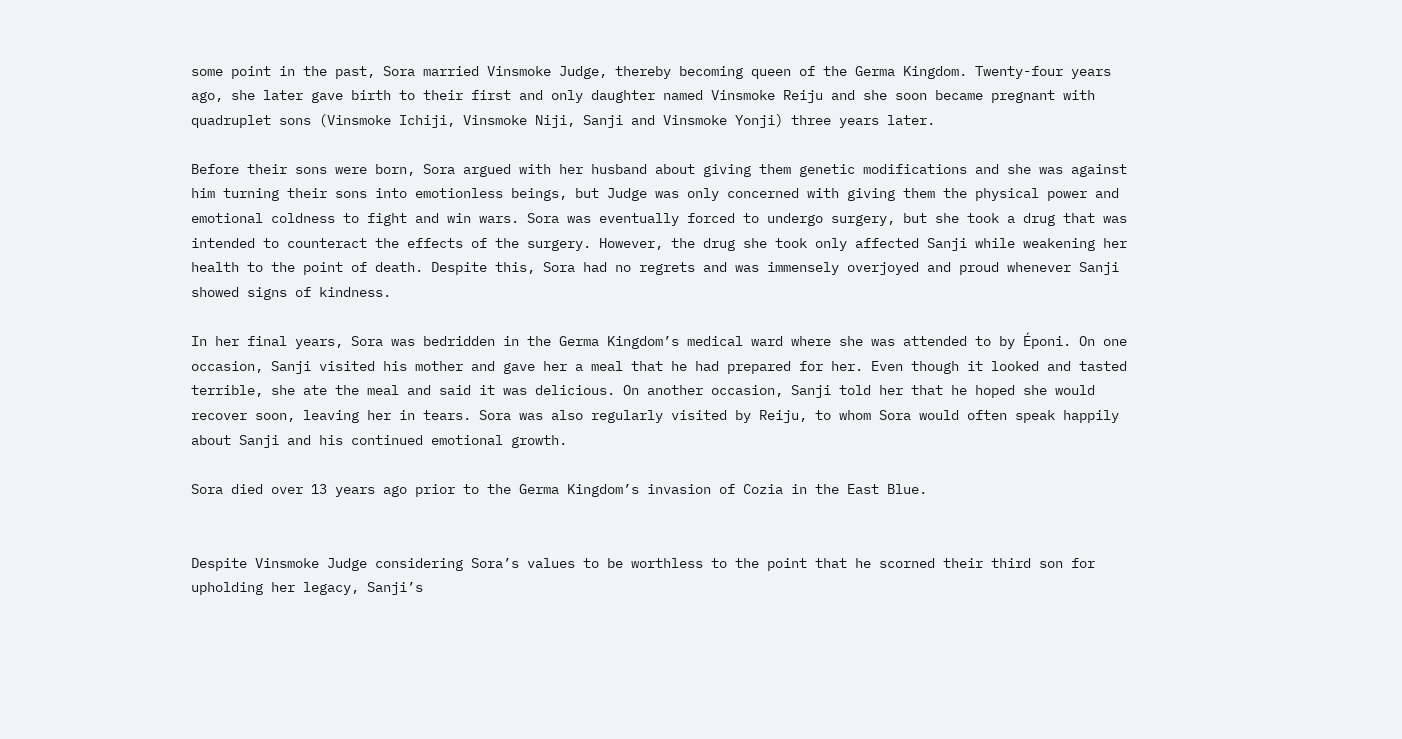some point in the past, Sora married Vinsmoke Judge, thereby becoming queen of the Germa Kingdom. Twenty-four years ago, she later gave birth to their first and only daughter named Vinsmoke Reiju and she soon became pregnant with quadruplet sons (Vinsmoke Ichiji, Vinsmoke Niji, Sanji and Vinsmoke Yonji) three years later.

Before their sons were born, Sora argued with her husband about giving them genetic modifications and she was against him turning their sons into emotionless beings, but Judge was only concerned with giving them the physical power and emotional coldness to fight and win wars. Sora was eventually forced to undergo surgery, but she took a drug that was intended to counteract the effects of the surgery. However, the drug she took only affected Sanji while weakening her health to the point of death. Despite this, Sora had no regrets and was immensely overjoyed and proud whenever Sanji showed signs of kindness.

In her final years, Sora was bedridden in the Germa Kingdom’s medical ward where she was attended to by Époni. On one occasion, Sanji visited his mother and gave her a meal that he had prepared for her. Even though it looked and tasted terrible, she ate the meal and said it was delicious. On another occasion, Sanji told her that he hoped she would recover soon, leaving her in tears. Sora was also regularly visited by Reiju, to whom Sora would often speak happily about Sanji and his continued emotional growth.

Sora died over 13 years ago prior to the Germa Kingdom’s invasion of Cozia in the East Blue.


Despite Vinsmoke Judge considering Sora’s values to be worthless to the point that he scorned their third son for upholding her legacy, Sanji’s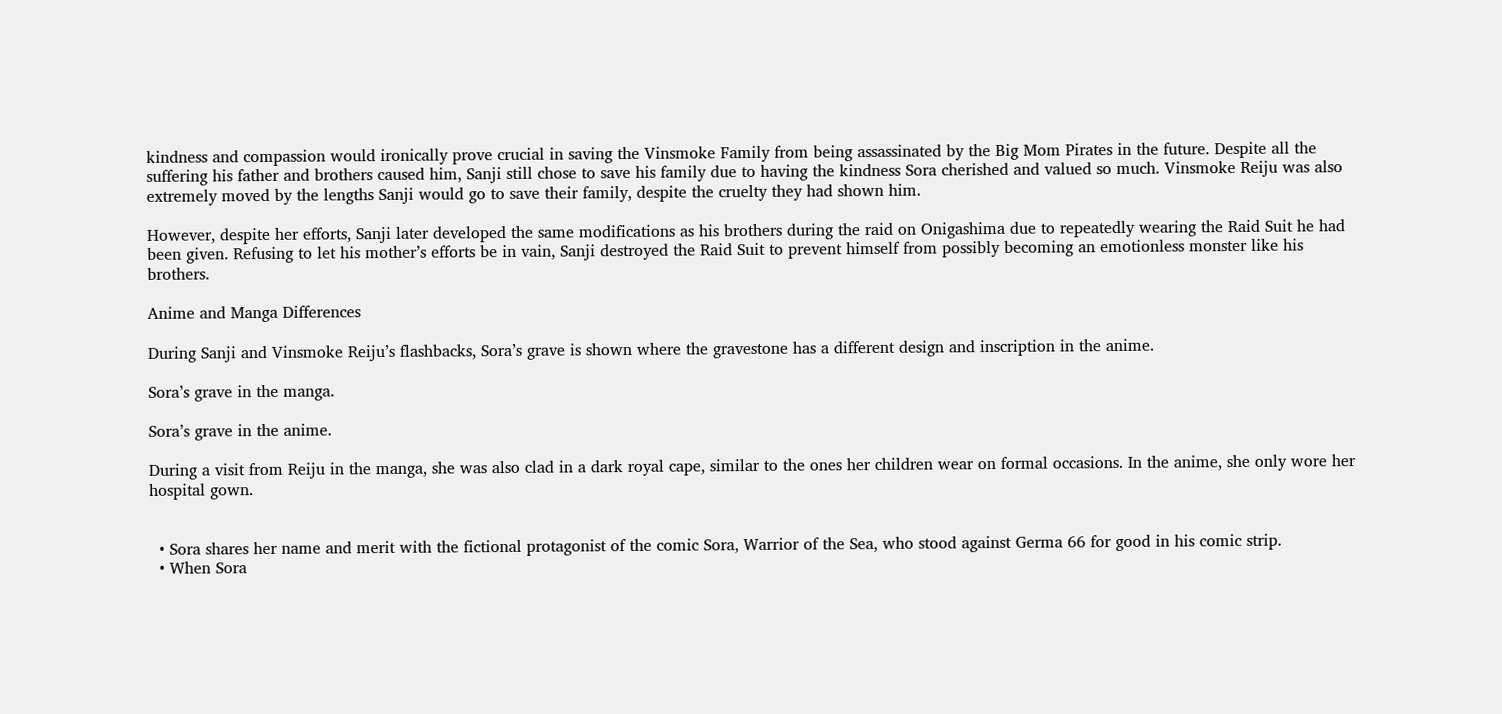kindness and compassion would ironically prove crucial in saving the Vinsmoke Family from being assassinated by the Big Mom Pirates in the future. Despite all the suffering his father and brothers caused him, Sanji still chose to save his family due to having the kindness Sora cherished and valued so much. Vinsmoke Reiju was also extremely moved by the lengths Sanji would go to save their family, despite the cruelty they had shown him.

However, despite her efforts, Sanji later developed the same modifications as his brothers during the raid on Onigashima due to repeatedly wearing the Raid Suit he had been given. Refusing to let his mother’s efforts be in vain, Sanji destroyed the Raid Suit to prevent himself from possibly becoming an emotionless monster like his brothers.

Anime and Manga Differences

During Sanji and Vinsmoke Reiju’s flashbacks, Sora’s grave is shown where the gravestone has a different design and inscription in the anime.

Sora’s grave in the manga.

Sora’s grave in the anime.

During a visit from Reiju in the manga, she was also clad in a dark royal cape, similar to the ones her children wear on formal occasions. In the anime, she only wore her hospital gown.


  • Sora shares her name and merit with the fictional protagonist of the comic Sora, Warrior of the Sea, who stood against Germa 66 for good in his comic strip.
  • When Sora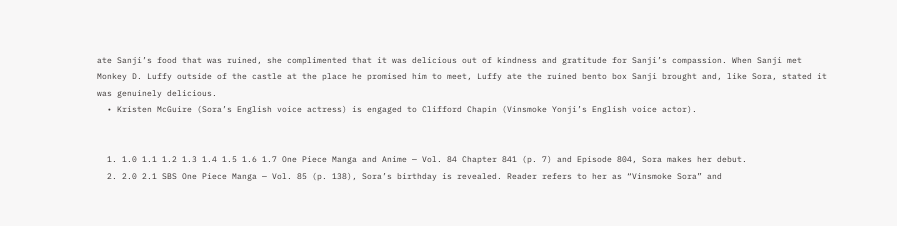ate Sanji’s food that was ruined, she complimented that it was delicious out of kindness and gratitude for Sanji’s compassion. When Sanji met Monkey D. Luffy outside of the castle at the place he promised him to meet, Luffy ate the ruined bento box Sanji brought and, like Sora, stated it was genuinely delicious.
  • Kristen McGuire (Sora’s English voice actress) is engaged to Clifford Chapin (Vinsmoke Yonji’s English voice actor).


  1. 1.0 1.1 1.2 1.3 1.4 1.5 1.6 1.7 One Piece Manga and Anime — Vol. 84 Chapter 841 (p. 7) and Episode 804, Sora makes her debut.
  2. 2.0 2.1 SBS One Piece Manga — Vol. 85 (p. 138), Sora’s birthday is revealed. Reader refers to her as “Vinsmoke Sora” and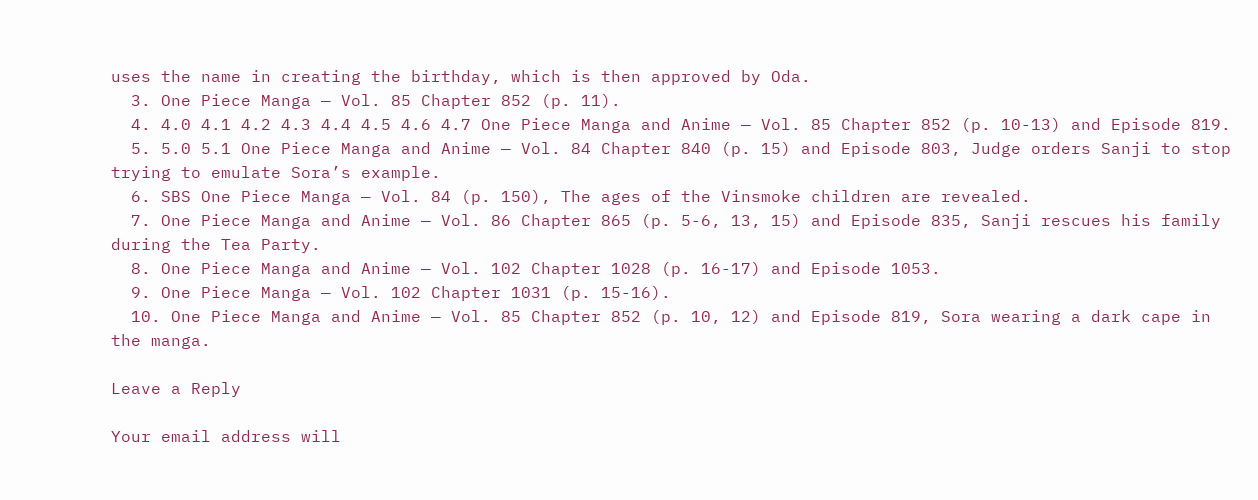uses the name in creating the birthday, which is then approved by Oda.
  3. One Piece Manga — Vol. 85 Chapter 852 (p. 11).
  4. 4.0 4.1 4.2 4.3 4.4 4.5 4.6 4.7 One Piece Manga and Anime — Vol. 85 Chapter 852 (p. 10-13) and Episode 819.
  5. 5.0 5.1 One Piece Manga and Anime — Vol. 84 Chapter 840 (p. 15) and Episode 803, Judge orders Sanji to stop trying to emulate Sora’s example.
  6. SBS One Piece Manga — Vol. 84 (p. 150), The ages of the Vinsmoke children are revealed.
  7. One Piece Manga and Anime — Vol. 86 Chapter 865 (p. 5-6, 13, 15) and Episode 835, Sanji rescues his family during the Tea Party.
  8. One Piece Manga and Anime — Vol. 102 Chapter 1028 (p. 16-17) and Episode 1053.
  9. One Piece Manga — Vol. 102 Chapter 1031 (p. 15-16).
  10. One Piece Manga and Anime — Vol. 85 Chapter 852 (p. 10, 12) and Episode 819, Sora wearing a dark cape in the manga.

Leave a Reply

Your email address will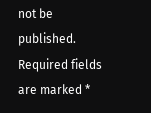not be published. Required fields are marked *